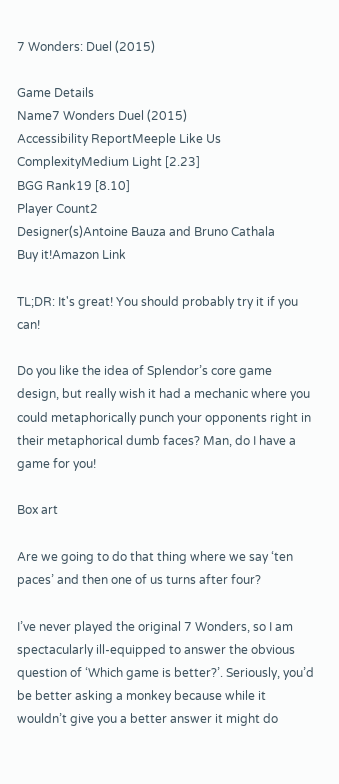7 Wonders: Duel (2015)

Game Details
Name7 Wonders Duel (2015)
Accessibility ReportMeeple Like Us
ComplexityMedium Light [2.23]
BGG Rank19 [8.10]
Player Count2
Designer(s)Antoine Bauza and Bruno Cathala
Buy it!Amazon Link

TL;DR: It's great! You should probably try it if you can!

Do you like the idea of Splendor’s core game design, but really wish it had a mechanic where you could metaphorically punch your opponents right in their metaphorical dumb faces? Man, do I have a game for you!

Box art

Are we going to do that thing where we say ‘ten paces’ and then one of us turns after four?

I’ve never played the original 7 Wonders, so I am spectacularly ill-equipped to answer the obvious question of ‘Which game is better?’. Seriously, you’d be better asking a monkey because while it wouldn’t give you a better answer it might do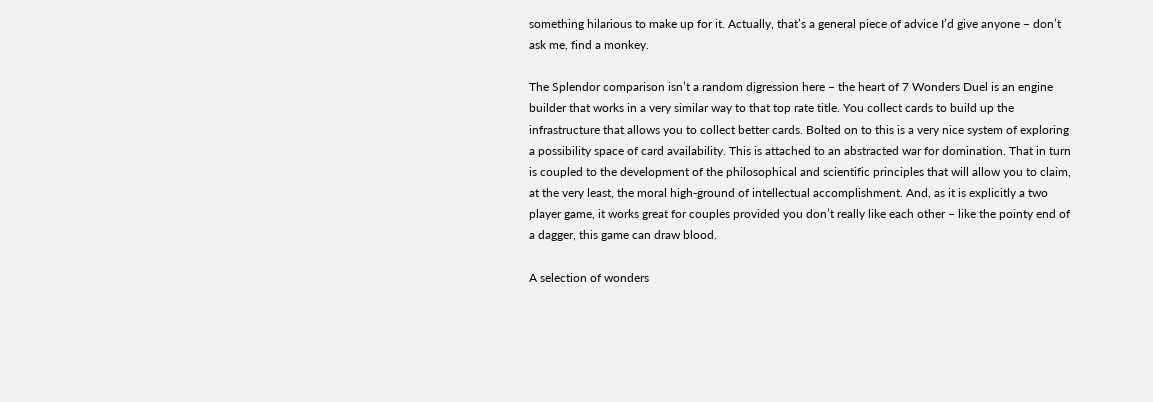something hilarious to make up for it. Actually, that’s a general piece of advice I’d give anyone – don’t ask me, find a monkey.

The Splendor comparison isn’t a random digression here – the heart of 7 Wonders Duel is an engine builder that works in a very similar way to that top rate title. You collect cards to build up the infrastructure that allows you to collect better cards. Bolted on to this is a very nice system of exploring a possibility space of card availability. This is attached to an abstracted war for domination. That in turn is coupled to the development of the philosophical and scientific principles that will allow you to claim, at the very least, the moral high-ground of intellectual accomplishment. And, as it is explicitly a two player game, it works great for couples provided you don’t really like each other – like the pointy end of a dagger, this game can draw blood.

A selection of wonders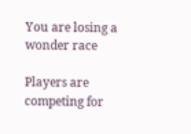You are losing a wonder race

Players are competing for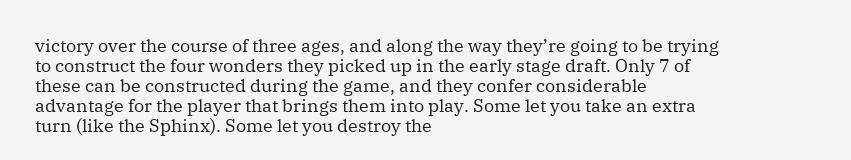victory over the course of three ages, and along the way they’re going to be trying to construct the four wonders they picked up in the early stage draft. Only 7 of these can be constructed during the game, and they confer considerable advantage for the player that brings them into play. Some let you take an extra turn (like the Sphinx). Some let you destroy the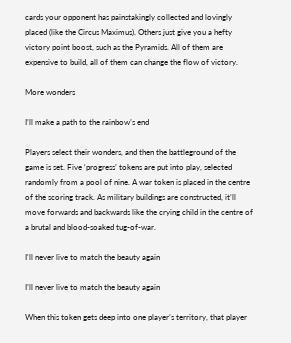cards your opponent has painstakingly collected and lovingly placed (like the Circus Maximus). Others just give you a hefty victory point boost, such as the Pyramids. All of them are expensive to build, all of them can change the flow of victory.

More wonders

I’ll make a path to the rainbow’s end

Players select their wonders, and then the battleground of the game is set. Five ‘progress’ tokens are put into play, selected randomly from a pool of nine. A war token is placed in the centre of the scoring track. As military buildings are constructed, it’ll move forwards and backwards like the crying child in the centre of a brutal and blood-soaked tug-of-war.

I'll never live to match the beauty again

I’ll never live to match the beauty again

When this token gets deep into one player’s territory, that player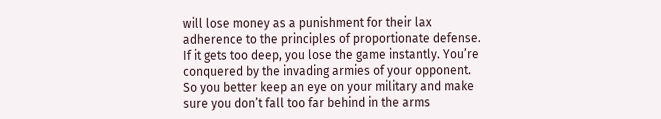will lose money as a punishment for their lax adherence to the principles of proportionate defense. If it gets too deep, you lose the game instantly. You’re conquered by the invading armies of your opponent. So you better keep an eye on your military and make sure you don’t fall too far behind in the arms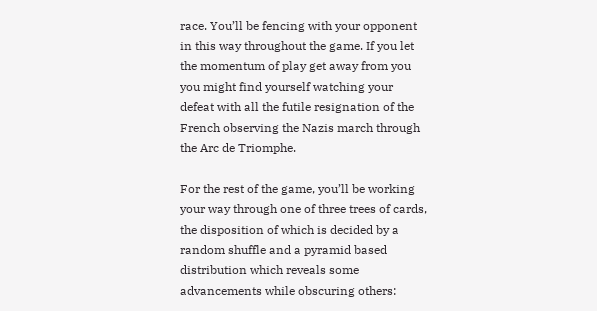race. You’ll be fencing with your opponent in this way throughout the game. If you let the momentum of play get away from you you might find yourself watching your defeat with all the futile resignation of the French observing the Nazis march through the Arc de Triomphe.

For the rest of the game, you’ll be working your way through one of three trees of cards, the disposition of which is decided by a random shuffle and a pyramid based distribution which reveals some advancements while obscuring others: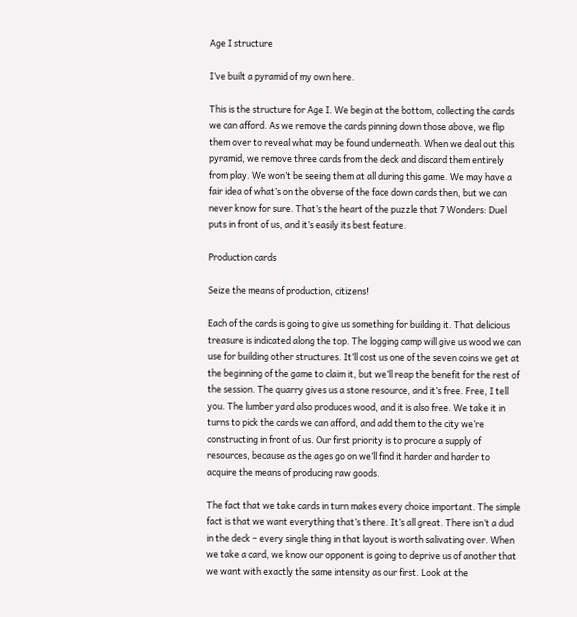Age I structure

I’ve built a pyramid of my own here.

This is the structure for Age I. We begin at the bottom, collecting the cards we can afford. As we remove the cards pinning down those above, we flip them over to reveal what may be found underneath. When we deal out this pyramid, we remove three cards from the deck and discard them entirely from play. We won’t be seeing them at all during this game. We may have a fair idea of what’s on the obverse of the face down cards then, but we can never know for sure. That’s the heart of the puzzle that 7 Wonders: Duel puts in front of us, and it’s easily its best feature.

Production cards

Seize the means of production, citizens!

Each of the cards is going to give us something for building it. That delicious treasure is indicated along the top. The logging camp will give us wood we can use for building other structures. It’ll cost us one of the seven coins we get at the beginning of the game to claim it, but we’ll reap the benefit for the rest of the session. The quarry gives us a stone resource, and it’s free. Free, I tell you. The lumber yard also produces wood, and it is also free. We take it in turns to pick the cards we can afford, and add them to the city we’re constructing in front of us. Our first priority is to procure a supply of resources, because as the ages go on we’ll find it harder and harder to acquire the means of producing raw goods.

The fact that we take cards in turn makes every choice important. The simple fact is that we want everything that’s there. It’s all great. There isn’t a dud in the deck – every single thing in that layout is worth salivating over. When we take a card, we know our opponent is going to deprive us of another that we want with exactly the same intensity as our first. Look at the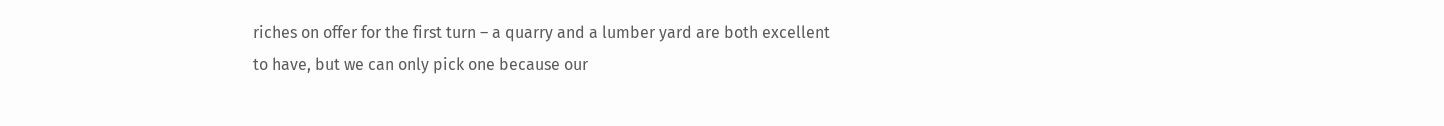riches on offer for the first turn – a quarry and a lumber yard are both excellent to have, but we can only pick one because our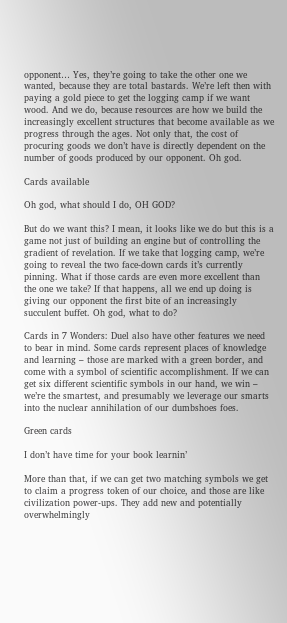opponent… Yes, they’re going to take the other one we wanted, because they are total bastards. We’re left then with paying a gold piece to get the logging camp if we want wood. And we do, because resources are how we build the increasingly excellent structures that become available as we progress through the ages. Not only that, the cost of procuring goods we don’t have is directly dependent on the number of goods produced by our opponent. Oh god.

Cards available

Oh god, what should I do, OH GOD?

But do we want this? I mean, it looks like we do but this is a game not just of building an engine but of controlling the gradient of revelation. If we take that logging camp, we’re going to reveal the two face-down cards it’s currently pinning. What if those cards are even more excellent than the one we take? If that happens, all we end up doing is giving our opponent the first bite of an increasingly succulent buffet. Oh god, what to do?

Cards in 7 Wonders: Duel also have other features we need to bear in mind. Some cards represent places of knowledge and learning – those are marked with a green border, and come with a symbol of scientific accomplishment. If we can get six different scientific symbols in our hand, we win – we’re the smartest, and presumably we leverage our smarts into the nuclear annihilation of our dumbshoes foes.

Green cards

I don’t have time for your book learnin’

More than that, if we can get two matching symbols we get to claim a progress token of our choice, and those are like civilization power-ups. They add new and potentially overwhelmingly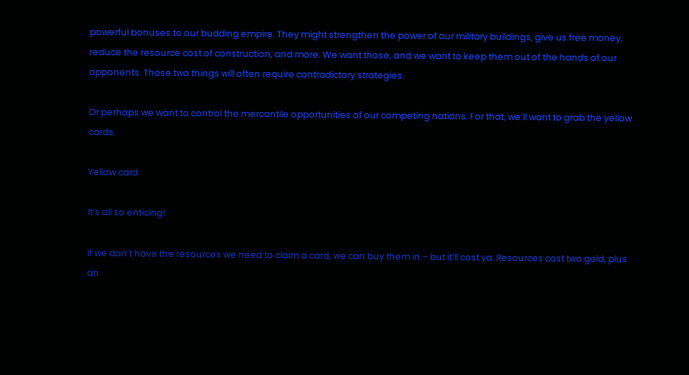powerful bonuses to our budding empire. They might strengthen the power of our military buildings, give us free money, reduce the resource cost of construction, and more. We want those, and we want to keep them out of the hands of our opponents. Those two things will often require contradictory strategies.

Or perhaps we want to control the mercantile opportunities of our competing nations. For that, we’ll want to grab the yellow cards.

Yellow card

It’s all so enticing!

If we don’t have the resources we need to claim a card, we can buy them in – but it’ll cost ya. Resources cost two gold, plus an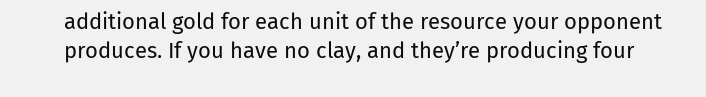additional gold for each unit of the resource your opponent produces. If you have no clay, and they’re producing four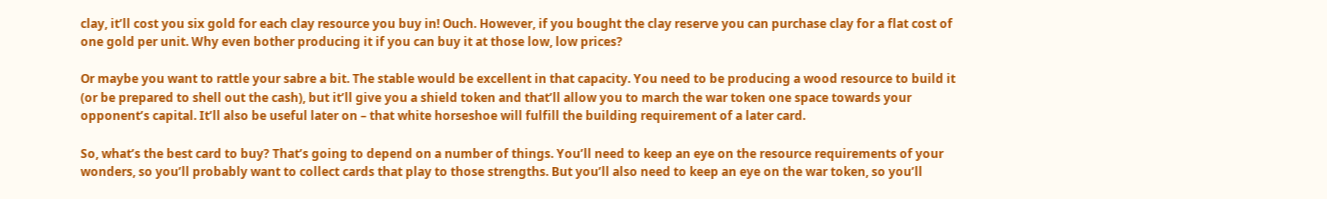clay, it’ll cost you six gold for each clay resource you buy in! Ouch. However, if you bought the clay reserve you can purchase clay for a flat cost of one gold per unit. Why even bother producing it if you can buy it at those low, low prices?

Or maybe you want to rattle your sabre a bit. The stable would be excellent in that capacity. You need to be producing a wood resource to build it (or be prepared to shell out the cash), but it’ll give you a shield token and that’ll allow you to march the war token one space towards your opponent’s capital. It’ll also be useful later on – that white horseshoe will fulfill the building requirement of a later card.

So, what’s the best card to buy? That’s going to depend on a number of things. You’ll need to keep an eye on the resource requirements of your wonders, so you’ll probably want to collect cards that play to those strengths. But you’ll also need to keep an eye on the war token, so you’ll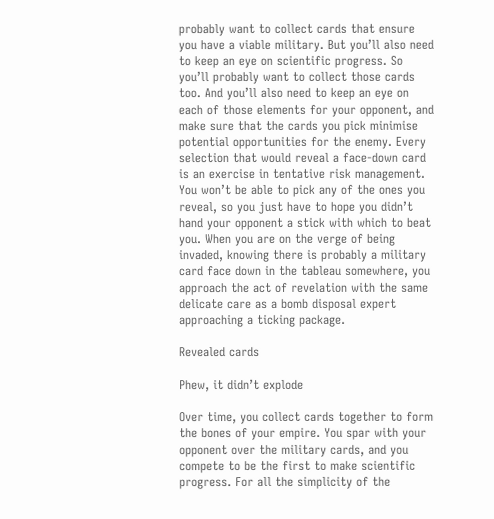probably want to collect cards that ensure you have a viable military. But you’ll also need to keep an eye on scientific progress. So you’ll probably want to collect those cards too. And you’ll also need to keep an eye on each of those elements for your opponent, and make sure that the cards you pick minimise potential opportunities for the enemy. Every selection that would reveal a face-down card is an exercise in tentative risk management. You won’t be able to pick any of the ones you reveal, so you just have to hope you didn’t hand your opponent a stick with which to beat you. When you are on the verge of being invaded, knowing there is probably a military card face down in the tableau somewhere, you approach the act of revelation with the same delicate care as a bomb disposal expert approaching a ticking package.

Revealed cards

Phew, it didn’t explode

Over time, you collect cards together to form the bones of your empire. You spar with your opponent over the military cards, and you compete to be the first to make scientific progress. For all the simplicity of the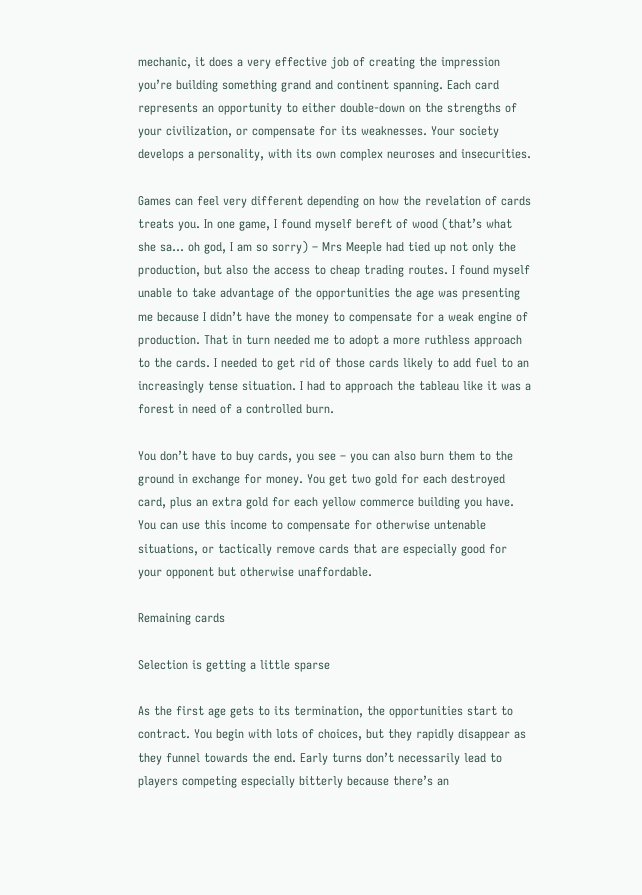mechanic, it does a very effective job of creating the impression you’re building something grand and continent spanning. Each card represents an opportunity to either double-down on the strengths of your civilization, or compensate for its weaknesses. Your society develops a personality, with its own complex neuroses and insecurities.

Games can feel very different depending on how the revelation of cards treats you. In one game, I found myself bereft of wood (that’s what she sa… oh god, I am so sorry) – Mrs Meeple had tied up not only the production, but also the access to cheap trading routes. I found myself unable to take advantage of the opportunities the age was presenting me because I didn’t have the money to compensate for a weak engine of production. That in turn needed me to adopt a more ruthless approach to the cards. I needed to get rid of those cards likely to add fuel to an increasingly tense situation. I had to approach the tableau like it was a forest in need of a controlled burn.

You don’t have to buy cards, you see – you can also burn them to the ground in exchange for money. You get two gold for each destroyed card, plus an extra gold for each yellow commerce building you have. You can use this income to compensate for otherwise untenable situations, or tactically remove cards that are especially good for your opponent but otherwise unaffordable.

Remaining cards

Selection is getting a little sparse

As the first age gets to its termination, the opportunities start to contract. You begin with lots of choices, but they rapidly disappear as they funnel towards the end. Early turns don’t necessarily lead to players competing especially bitterly because there’s an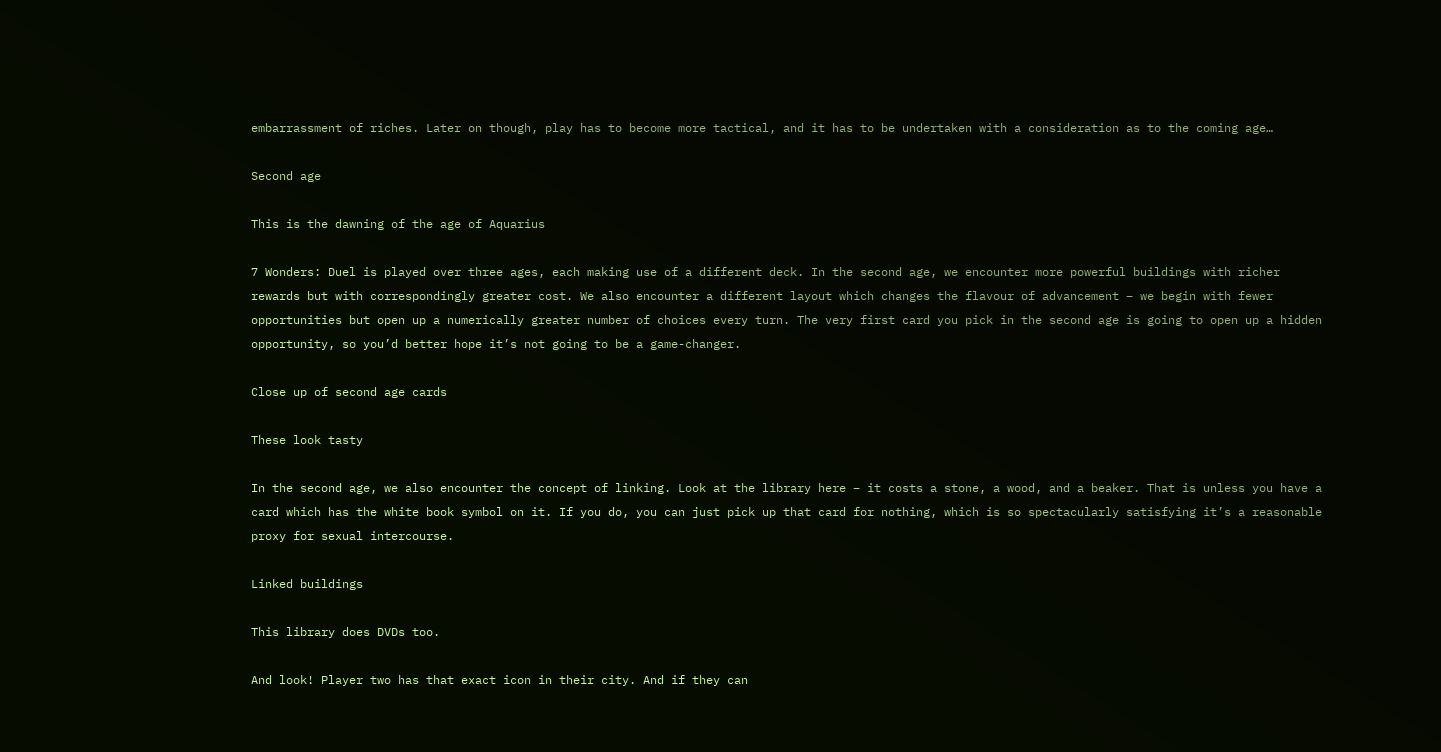embarrassment of riches. Later on though, play has to become more tactical, and it has to be undertaken with a consideration as to the coming age…

Second age

This is the dawning of the age of Aquarius

7 Wonders: Duel is played over three ages, each making use of a different deck. In the second age, we encounter more powerful buildings with richer rewards but with correspondingly greater cost. We also encounter a different layout which changes the flavour of advancement – we begin with fewer opportunities but open up a numerically greater number of choices every turn. The very first card you pick in the second age is going to open up a hidden opportunity, so you’d better hope it’s not going to be a game-changer.

Close up of second age cards

These look tasty

In the second age, we also encounter the concept of linking. Look at the library here – it costs a stone, a wood, and a beaker. That is unless you have a card which has the white book symbol on it. If you do, you can just pick up that card for nothing, which is so spectacularly satisfying it’s a reasonable proxy for sexual intercourse.

Linked buildings

This library does DVDs too.

And look! Player two has that exact icon in their city. And if they can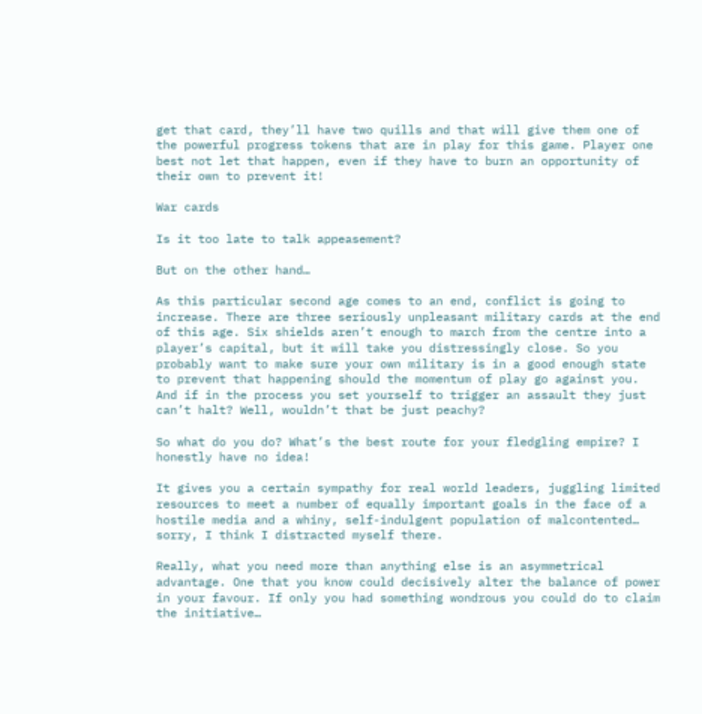get that card, they’ll have two quills and that will give them one of the powerful progress tokens that are in play for this game. Player one best not let that happen, even if they have to burn an opportunity of their own to prevent it!

War cards

Is it too late to talk appeasement?

But on the other hand…

As this particular second age comes to an end, conflict is going to increase. There are three seriously unpleasant military cards at the end of this age. Six shields aren’t enough to march from the centre into a player’s capital, but it will take you distressingly close. So you probably want to make sure your own military is in a good enough state to prevent that happening should the momentum of play go against you. And if in the process you set yourself to trigger an assault they just can’t halt? Well, wouldn’t that be just peachy?

So what do you do? What’s the best route for your fledgling empire? I honestly have no idea!

It gives you a certain sympathy for real world leaders, juggling limited resources to meet a number of equally important goals in the face of a hostile media and a whiny, self-indulgent population of malcontented… sorry, I think I distracted myself there.

Really, what you need more than anything else is an asymmetrical advantage. One that you know could decisively alter the balance of power in your favour. If only you had something wondrous you could do to claim the initiative…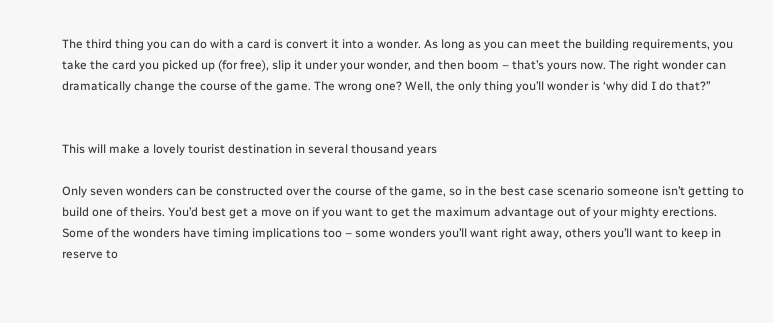The third thing you can do with a card is convert it into a wonder. As long as you can meet the building requirements, you take the card you picked up (for free), slip it under your wonder, and then boom – that’s yours now. The right wonder can dramatically change the course of the game. The wrong one? Well, the only thing you’ll wonder is ‘why did I do that?’’


This will make a lovely tourist destination in several thousand years

Only seven wonders can be constructed over the course of the game, so in the best case scenario someone isn’t getting to build one of theirs. You’d best get a move on if you want to get the maximum advantage out of your mighty erections. Some of the wonders have timing implications too – some wonders you’ll want right away, others you’ll want to keep in reserve to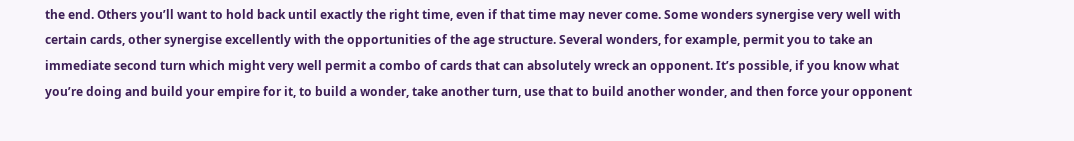the end. Others you’ll want to hold back until exactly the right time, even if that time may never come. Some wonders synergise very well with certain cards, other synergise excellently with the opportunities of the age structure. Several wonders, for example, permit you to take an immediate second turn which might very well permit a combo of cards that can absolutely wreck an opponent. It’s possible, if you know what you’re doing and build your empire for it, to build a wonder, take another turn, use that to build another wonder, and then force your opponent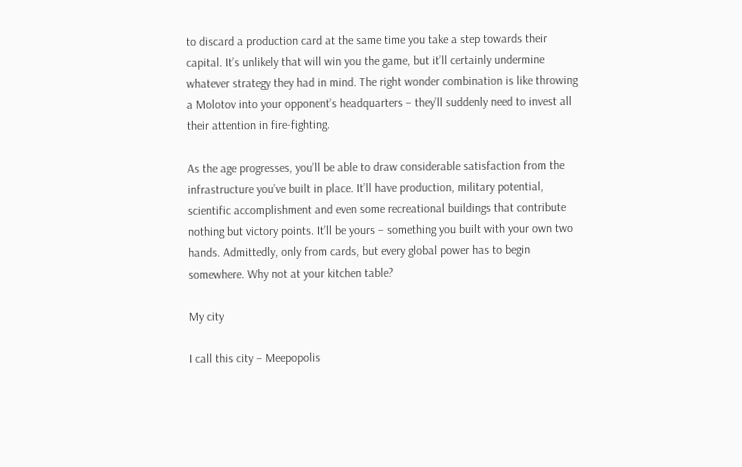to discard a production card at the same time you take a step towards their capital. It’s unlikely that will win you the game, but it’ll certainly undermine whatever strategy they had in mind. The right wonder combination is like throwing a Molotov into your opponent’s headquarters – they’ll suddenly need to invest all their attention in fire-fighting.

As the age progresses, you’ll be able to draw considerable satisfaction from the infrastructure you’ve built in place. It’ll have production, military potential, scientific accomplishment and even some recreational buildings that contribute nothing but victory points. It’ll be yours – something you built with your own two hands. Admittedly, only from cards, but every global power has to begin somewhere. Why not at your kitchen table?

My city

I call this city – Meepopolis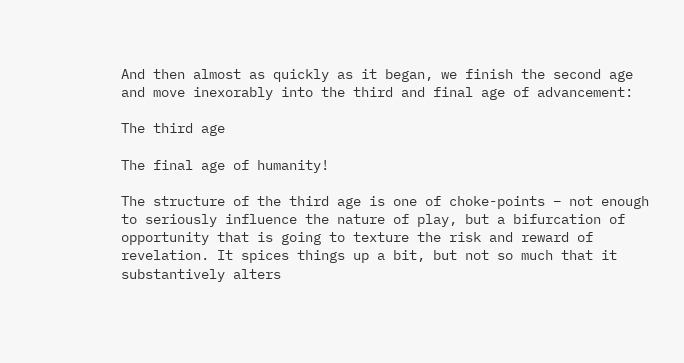And then almost as quickly as it began, we finish the second age and move inexorably into the third and final age of advancement:

The third age

The final age of humanity!

The structure of the third age is one of choke-points – not enough to seriously influence the nature of play, but a bifurcation of opportunity that is going to texture the risk and reward of revelation. It spices things up a bit, but not so much that it substantively alters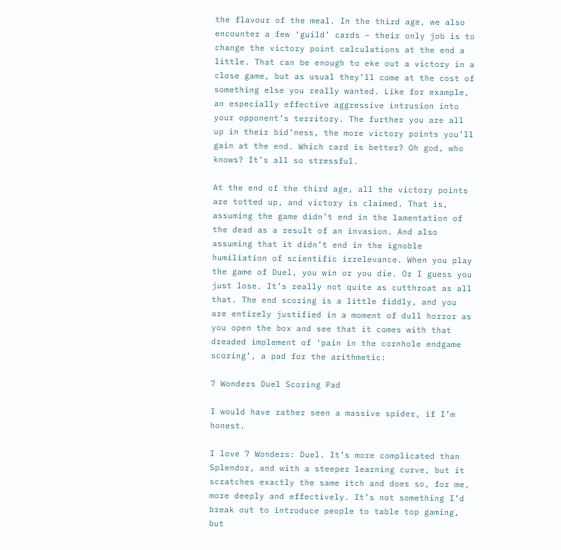the flavour of the meal. In the third age, we also encounter a few ‘guild’ cards – their only job is to change the victory point calculations at the end a little. That can be enough to eke out a victory in a close game, but as usual they’ll come at the cost of something else you really wanted. Like for example, an especially effective aggressive intrusion into your opponent’s territory. The further you are all up in their bid’ness, the more victory points you’ll gain at the end. Which card is better? Oh god, who knows? It’s all so stressful.

At the end of the third age, all the victory points are totted up, and victory is claimed. That is, assuming the game didn’t end in the lamentation of the dead as a result of an invasion. And also assuming that it didn’t end in the ignoble humiliation of scientific irrelevance. When you play the game of Duel, you win or you die. Or I guess you just lose. It’s really not quite as cutthroat as all that. The end scoring is a little fiddly, and you are entirely justified in a moment of dull horror as you open the box and see that it comes with that dreaded implement of ‘pain in the cornhole endgame scoring’, a pad for the arithmetic:

7 Wonders Duel Scoring Pad

I would have rather seen a massive spider, if I’m honest.

I love 7 Wonders: Duel. It’s more complicated than Splendor, and with a steeper learning curve, but it scratches exactly the same itch and does so, for me, more deeply and effectively. It’s not something I’d break out to introduce people to table top gaming, but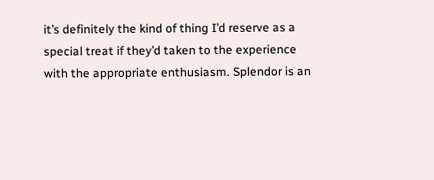it’s definitely the kind of thing I’d reserve as a special treat if they’d taken to the experience with the appropriate enthusiasm. Splendor is an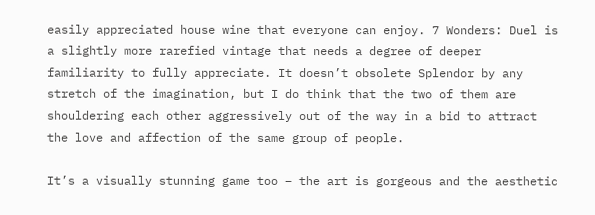easily appreciated house wine that everyone can enjoy. 7 Wonders: Duel is a slightly more rarefied vintage that needs a degree of deeper familiarity to fully appreciate. It doesn’t obsolete Splendor by any stretch of the imagination, but I do think that the two of them are shouldering each other aggressively out of the way in a bid to attract the love and affection of the same group of people.

It’s a visually stunning game too – the art is gorgeous and the aesthetic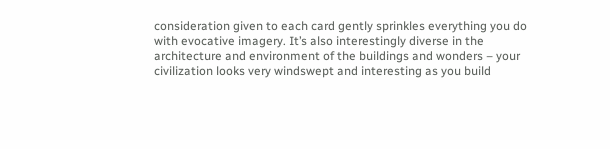consideration given to each card gently sprinkles everything you do with evocative imagery. It’s also interestingly diverse in the architecture and environment of the buildings and wonders – your civilization looks very windswept and interesting as you build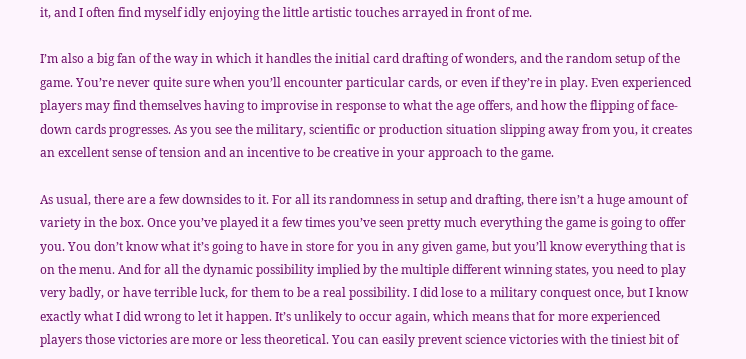it, and I often find myself idly enjoying the little artistic touches arrayed in front of me.

I’m also a big fan of the way in which it handles the initial card drafting of wonders, and the random setup of the game. You’re never quite sure when you’ll encounter particular cards, or even if they’re in play. Even experienced players may find themselves having to improvise in response to what the age offers, and how the flipping of face-down cards progresses. As you see the military, scientific or production situation slipping away from you, it creates an excellent sense of tension and an incentive to be creative in your approach to the game.

As usual, there are a few downsides to it. For all its randomness in setup and drafting, there isn’t a huge amount of variety in the box. Once you’ve played it a few times you’ve seen pretty much everything the game is going to offer you. You don’t know what it’s going to have in store for you in any given game, but you’ll know everything that is on the menu. And for all the dynamic possibility implied by the multiple different winning states, you need to play very badly, or have terrible luck, for them to be a real possibility. I did lose to a military conquest once, but I know exactly what I did wrong to let it happen. It’s unlikely to occur again, which means that for more experienced players those victories are more or less theoretical. You can easily prevent science victories with the tiniest bit of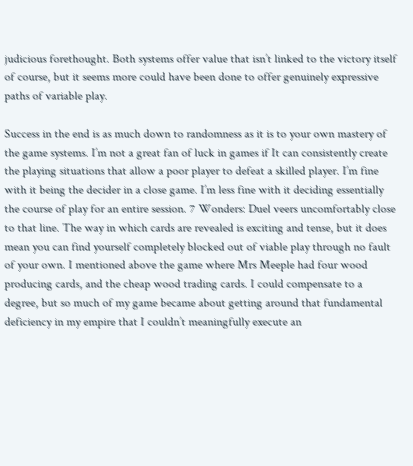judicious forethought. Both systems offer value that isn’t linked to the victory itself of course, but it seems more could have been done to offer genuinely expressive paths of variable play.

Success in the end is as much down to randomness as it is to your own mastery of the game systems. I’m not a great fan of luck in games if It can consistently create the playing situations that allow a poor player to defeat a skilled player. I’m fine with it being the decider in a close game. I’m less fine with it deciding essentially the course of play for an entire session. 7 Wonders: Duel veers uncomfortably close to that line. The way in which cards are revealed is exciting and tense, but it does mean you can find yourself completely blocked out of viable play through no fault of your own. I mentioned above the game where Mrs Meeple had four wood producing cards, and the cheap wood trading cards. I could compensate to a degree, but so much of my game became about getting around that fundamental deficiency in my empire that I couldn’t meaningfully execute an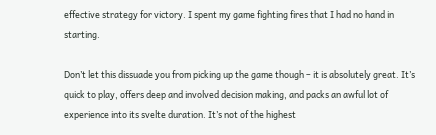effective strategy for victory. I spent my game fighting fires that I had no hand in starting.

Don’t let this dissuade you from picking up the game though – it is absolutely great. It’s quick to play, offers deep and involved decision making, and packs an awful lot of experience into its svelte duration. It’s not of the highest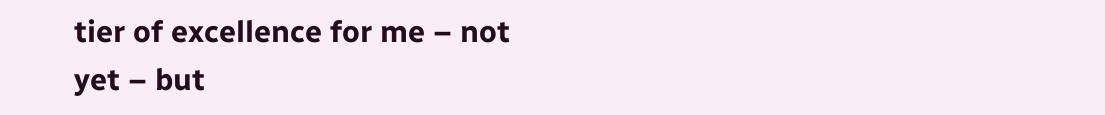tier of excellence for me – not yet – but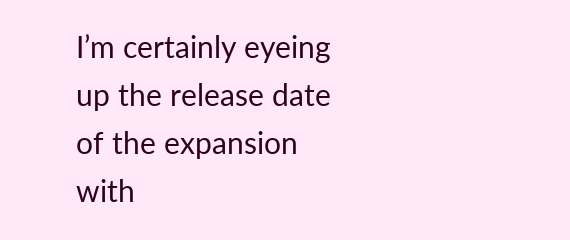I’m certainly eyeing up the release date of the expansion with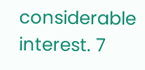considerable interest. 7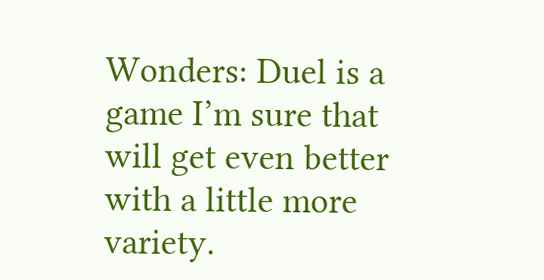Wonders: Duel is a game I’m sure that will get even better with a little more variety.